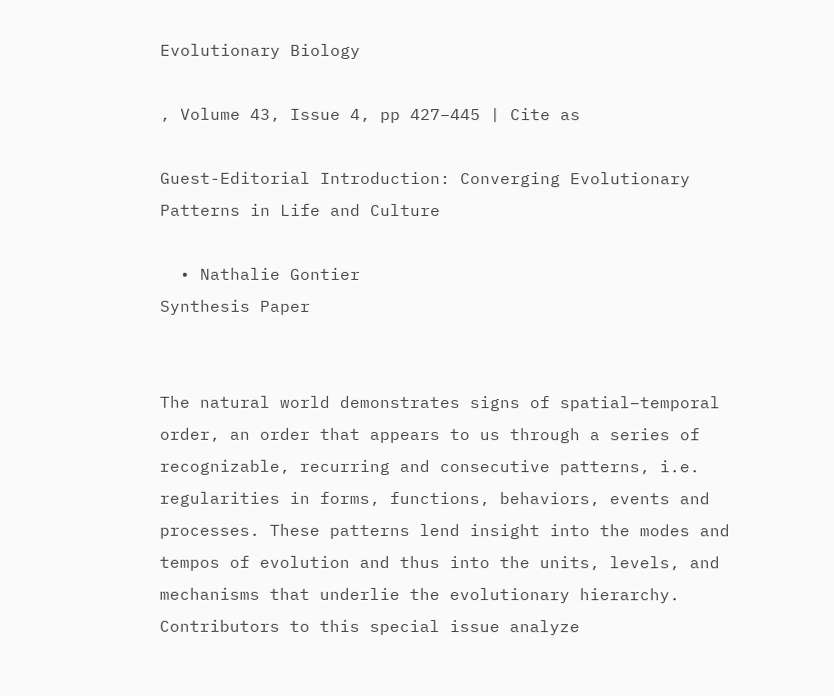Evolutionary Biology

, Volume 43, Issue 4, pp 427–445 | Cite as

Guest-Editorial Introduction: Converging Evolutionary Patterns in Life and Culture

  • Nathalie Gontier
Synthesis Paper


The natural world demonstrates signs of spatial–temporal order, an order that appears to us through a series of recognizable, recurring and consecutive patterns, i.e. regularities in forms, functions, behaviors, events and processes. These patterns lend insight into the modes and tempos of evolution and thus into the units, levels, and mechanisms that underlie the evolutionary hierarchy. Contributors to this special issue analyze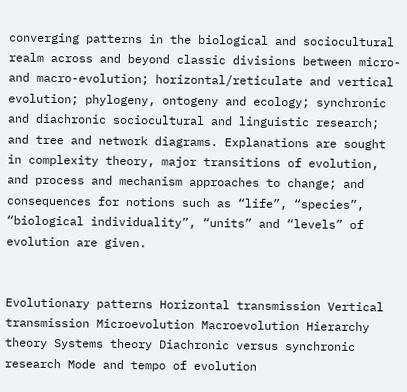converging patterns in the biological and sociocultural realm across and beyond classic divisions between micro- and macro-evolution; horizontal/reticulate and vertical evolution; phylogeny, ontogeny and ecology; synchronic and diachronic sociocultural and linguistic research; and tree and network diagrams. Explanations are sought in complexity theory, major transitions of evolution, and process and mechanism approaches to change; and consequences for notions such as “life”, “species”, “biological individuality”, “units” and “levels” of evolution are given.


Evolutionary patterns Horizontal transmission Vertical transmission Microevolution Macroevolution Hierarchy theory Systems theory Diachronic versus synchronic research Mode and tempo of evolution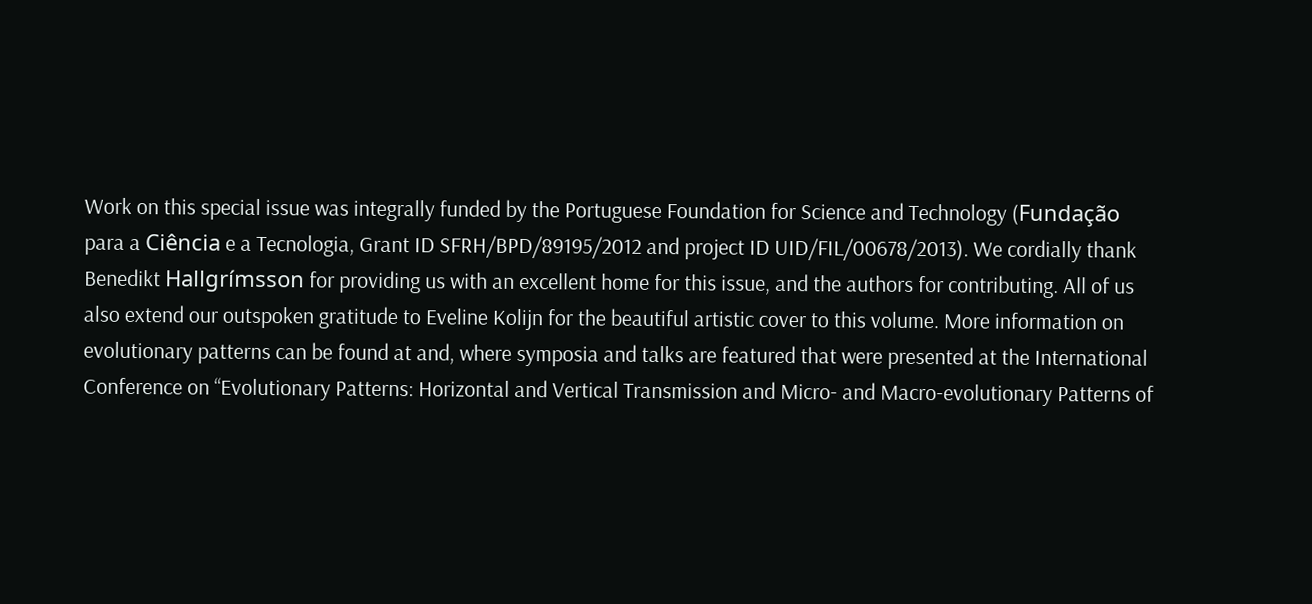Work on this special issue was integrally funded by the Portuguese Foundation for Science and Technology (Fundação para a Ciência e a Tecnologia, Grant ID SFRH/BPD/89195/2012 and project ID UID/FIL/00678/2013). We cordially thank Benedikt Hallgrímsson for providing us with an excellent home for this issue, and the authors for contributing. All of us also extend our outspoken gratitude to Eveline Kolijn for the beautiful artistic cover to this volume. More information on evolutionary patterns can be found at and, where symposia and talks are featured that were presented at the International Conference on “Evolutionary Patterns: Horizontal and Vertical Transmission and Micro- and Macro-evolutionary Patterns of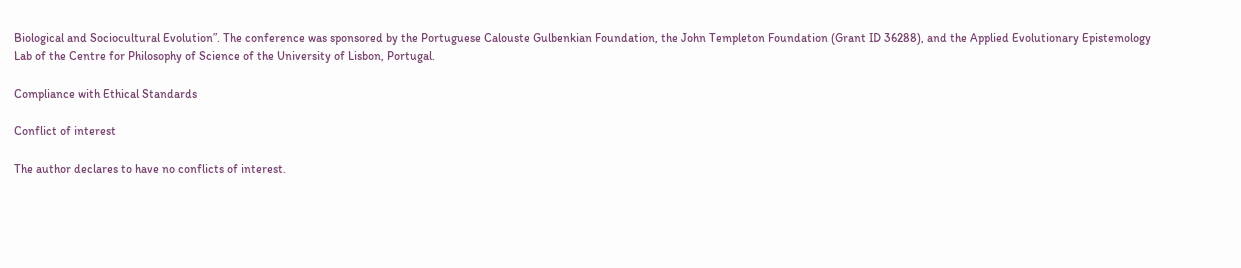Biological and Sociocultural Evolution”. The conference was sponsored by the Portuguese Calouste Gulbenkian Foundation, the John Templeton Foundation (Grant ID 36288), and the Applied Evolutionary Epistemology Lab of the Centre for Philosophy of Science of the University of Lisbon, Portugal.

Compliance with Ethical Standards

Conflict of interest

The author declares to have no conflicts of interest.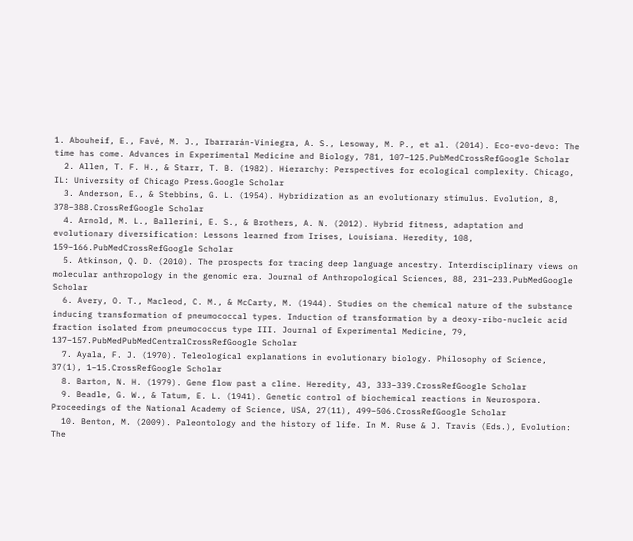1. Abouheif, E., Favé, M. J., Ibarrarán-Viniegra, A. S., Lesoway, M. P., et al. (2014). Eco-evo-devo: The time has come. Advances in Experimental Medicine and Biology, 781, 107–125.PubMedCrossRefGoogle Scholar
  2. Allen, T. F. H., & Starr, T. B. (1982). Hierarchy: Perspectives for ecological complexity. Chicago, IL: University of Chicago Press.Google Scholar
  3. Anderson, E., & Stebbins, G. L. (1954). Hybridization as an evolutionary stimulus. Evolution, 8, 378–388.CrossRefGoogle Scholar
  4. Arnold, M. L., Ballerini, E. S., & Brothers, A. N. (2012). Hybrid fitness, adaptation and evolutionary diversification: Lessons learned from Irises, Louisiana. Heredity, 108, 159–166.PubMedCrossRefGoogle Scholar
  5. Atkinson, Q. D. (2010). The prospects for tracing deep language ancestry. Interdisciplinary views on molecular anthropology in the genomic era. Journal of Anthropological Sciences, 88, 231–233.PubMedGoogle Scholar
  6. Avery, O. T., Macleod, C. M., & McCarty, M. (1944). Studies on the chemical nature of the substance inducing transformation of pneumococcal types. Induction of transformation by a deoxy-ribo-nucleic acid fraction isolated from pneumococcus type III. Journal of Experimental Medicine, 79, 137–157.PubMedPubMedCentralCrossRefGoogle Scholar
  7. Ayala, F. J. (1970). Teleological explanations in evolutionary biology. Philosophy of Science, 37(1), 1–15.CrossRefGoogle Scholar
  8. Barton, N. H. (1979). Gene flow past a cline. Heredity, 43, 333–339.CrossRefGoogle Scholar
  9. Beadle, G. W., & Tatum, E. L. (1941). Genetic control of biochemical reactions in Neurospora. Proceedings of the National Academy of Science, USA, 27(11), 499–506.CrossRefGoogle Scholar
  10. Benton, M. (2009). Paleontology and the history of life. In M. Ruse & J. Travis (Eds.), Evolution: The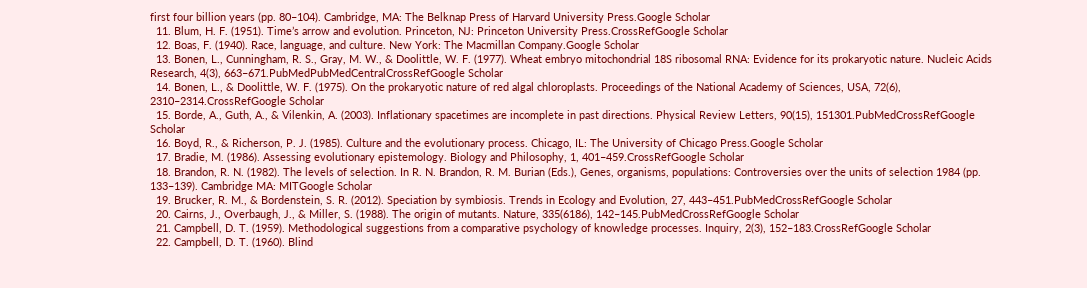first four billion years (pp. 80–104). Cambridge, MA: The Belknap Press of Harvard University Press.Google Scholar
  11. Blum, H. F. (1951). Time’s arrow and evolution. Princeton, NJ: Princeton University Press.CrossRefGoogle Scholar
  12. Boas, F. (1940). Race, language, and culture. New York: The Macmillan Company.Google Scholar
  13. Bonen, L., Cunningham, R. S., Gray, M. W., & Doolittle, W. F. (1977). Wheat embryo mitochondrial 18S ribosomal RNA: Evidence for its prokaryotic nature. Nucleic Acids Research, 4(3), 663–671.PubMedPubMedCentralCrossRefGoogle Scholar
  14. Bonen, L., & Doolittle, W. F. (1975). On the prokaryotic nature of red algal chloroplasts. Proceedings of the National Academy of Sciences, USA, 72(6), 2310–2314.CrossRefGoogle Scholar
  15. Borde, A., Guth, A., & Vilenkin, A. (2003). Inflationary spacetimes are incomplete in past directions. Physical Review Letters, 90(15), 151301.PubMedCrossRefGoogle Scholar
  16. Boyd, R., & Richerson, P. J. (1985). Culture and the evolutionary process. Chicago, IL: The University of Chicago Press.Google Scholar
  17. Bradie, M. (1986). Assessing evolutionary epistemology. Biology and Philosophy, 1, 401–459.CrossRefGoogle Scholar
  18. Brandon, R. N. (1982). The levels of selection. In R. N. Brandon, R. M. Burian (Eds.), Genes, organisms, populations: Controversies over the units of selection 1984 (pp. 133–139). Cambridge MA: MITGoogle Scholar
  19. Brucker, R. M., & Bordenstein, S. R. (2012). Speciation by symbiosis. Trends in Ecology and Evolution, 27, 443–451.PubMedCrossRefGoogle Scholar
  20. Cairns, J., Overbaugh, J., & Miller, S. (1988). The origin of mutants. Nature, 335(6186), 142–145.PubMedCrossRefGoogle Scholar
  21. Campbell, D. T. (1959). Methodological suggestions from a comparative psychology of knowledge processes. Inquiry, 2(3), 152–183.CrossRefGoogle Scholar
  22. Campbell, D. T. (1960). Blind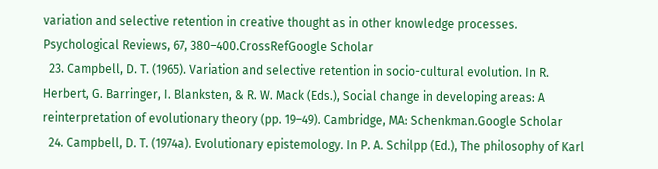variation and selective retention in creative thought as in other knowledge processes. Psychological Reviews, 67, 380–400.CrossRefGoogle Scholar
  23. Campbell, D. T. (1965). Variation and selective retention in socio-cultural evolution. In R. Herbert, G. Barringer, I. Blanksten, & R. W. Mack (Eds.), Social change in developing areas: A reinterpretation of evolutionary theory (pp. 19–49). Cambridge, MA: Schenkman.Google Scholar
  24. Campbell, D. T. (1974a). Evolutionary epistemology. In P. A. Schilpp (Ed.), The philosophy of Karl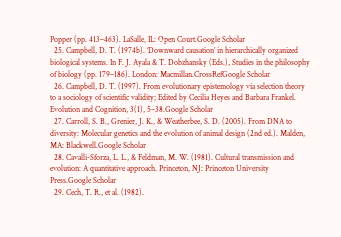Popper (pp. 413–463). LaSalle, IL: Open Court.Google Scholar
  25. Campbell, D. T. (1974b). ‘Downward causation’ in hierarchically organized biological systems. In F. J. Ayala & T. Dobzhansky (Eds.), Studies in the philosophy of biology (pp. 179–186). London: Macmillan.CrossRefGoogle Scholar
  26. Campbell, D. T. (1997). From evolutionary epistemology via selection theory to a sociology of scientific validity; Edited by Cecilia Heyes and Barbara Frankel. Evolution and Cognition, 3(1), 5–38.Google Scholar
  27. Carroll, S. B., Grenier, J. K., & Weatherbee, S. D. (2005). From DNA to diversity: Molecular genetics and the evolution of animal design (2nd ed.). Malden, MA: Blackwell.Google Scholar
  28. Cavalli-Sforza, L. L., & Feldman, M. W. (1981). Cultural transmission and evolution: A quantitative approach. Princeton, NJ: Princeton University Press.Google Scholar
  29. Cech, T. R., et al. (1982).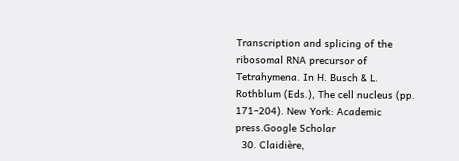Transcription and splicing of the ribosomal RNA precursor of Tetrahymena. In H. Busch & L. Rothblum (Eds.), The cell nucleus (pp. 171–204). New York: Academic press.Google Scholar
  30. Claidière,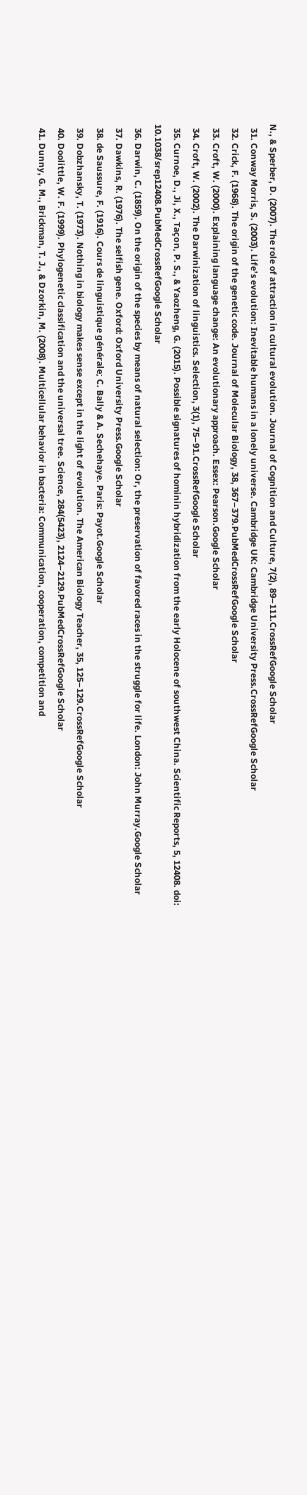N., & Sperber, D. (2007). The role of attraction in cultural evolution. Journal of Cognition and Culture, 7(2), 89–111.CrossRefGoogle Scholar
  31. Conway Morris, S. (2003). Life’s evolution: Inevitable humans in a lonely universe. Cambridge UK: Cambridge University Press.CrossRefGoogle Scholar
  32. Crick, F. (1968). The origin of the genetic code. Journal of Molecular Biology, 38, 367–379.PubMedCrossRefGoogle Scholar
  33. Croft, W. (2000). Explaining language change: An evolutionary approach. Essex: Pearson.Google Scholar
  34. Croft, W. (2002). The Darwinization of linguistics. Selection, 3(1), 75–91.CrossRefGoogle Scholar
  35. Curnoe, D., Ji, X., Taçon, P. S., & Yaozheng, G. (2015). Possible signatures of hominin hybridization from the early Holocene of southwest China. Scientific Reports, 5, 12408. doi: 10.1038/srep12408.PubMedCrossRefGoogle Scholar
  36. Darwin, C. (1859). On the origin of the species by means of natural selection: Or, the preservation of favored races in the struggle for life. London: John Murray.Google Scholar
  37. Dawkins, R. (1976). The selfish gene. Oxford: Oxford University Press.Google Scholar
  38. de Saussure, F. (1916). Cours de linguistique générale; C. Bally & A. Sechehaye. Paris: Payot.Google Scholar
  39. Dobzhansky, T. (1973). Nothing in biology makes sense except in the light of evolution. The American Biology Teacher, 35, 125–129.CrossRefGoogle Scholar
  40. Doolittle, W. F. (1999). Phylogenetic classification and the universal tree. Science, 284(5423), 2124–2129.PubMedCrossRefGoogle Scholar
  41. Dunny, G. M., Brickman, T. J., & Dzorkin, M. (2008). Multicellular behavior in bacteria: Communication, cooperation, competition and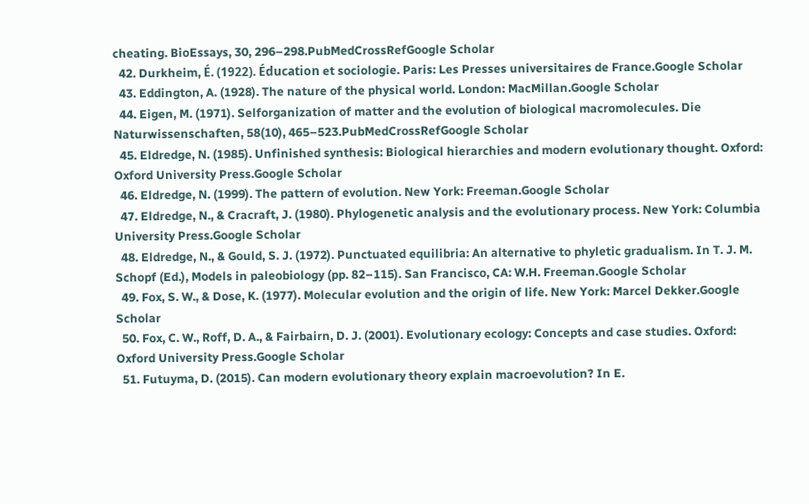cheating. BioEssays, 30, 296–298.PubMedCrossRefGoogle Scholar
  42. Durkheim, É. (1922). Éducation et sociologie. Paris: Les Presses universitaires de France.Google Scholar
  43. Eddington, A. (1928). The nature of the physical world. London: MacMillan.Google Scholar
  44. Eigen, M. (1971). Selforganization of matter and the evolution of biological macromolecules. Die Naturwissenschaften, 58(10), 465–523.PubMedCrossRefGoogle Scholar
  45. Eldredge, N. (1985). Unfinished synthesis: Biological hierarchies and modern evolutionary thought. Oxford: Oxford University Press.Google Scholar
  46. Eldredge, N. (1999). The pattern of evolution. New York: Freeman.Google Scholar
  47. Eldredge, N., & Cracraft, J. (1980). Phylogenetic analysis and the evolutionary process. New York: Columbia University Press.Google Scholar
  48. Eldredge, N., & Gould, S. J. (1972). Punctuated equilibria: An alternative to phyletic gradualism. In T. J. M. Schopf (Ed.), Models in paleobiology (pp. 82–115). San Francisco, CA: W.H. Freeman.Google Scholar
  49. Fox, S. W., & Dose, K. (1977). Molecular evolution and the origin of life. New York: Marcel Dekker.Google Scholar
  50. Fox, C. W., Roff, D. A., & Fairbairn, D. J. (2001). Evolutionary ecology: Concepts and case studies. Oxford: Oxford University Press.Google Scholar
  51. Futuyma, D. (2015). Can modern evolutionary theory explain macroevolution? In E.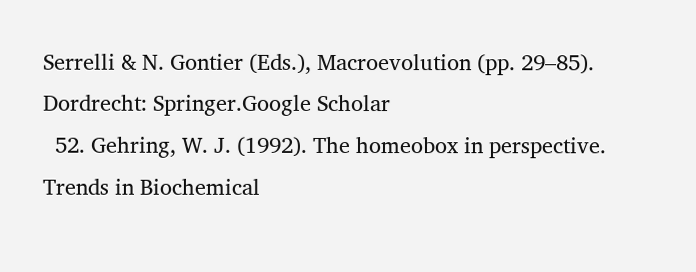Serrelli & N. Gontier (Eds.), Macroevolution (pp. 29–85). Dordrecht: Springer.Google Scholar
  52. Gehring, W. J. (1992). The homeobox in perspective. Trends in Biochemical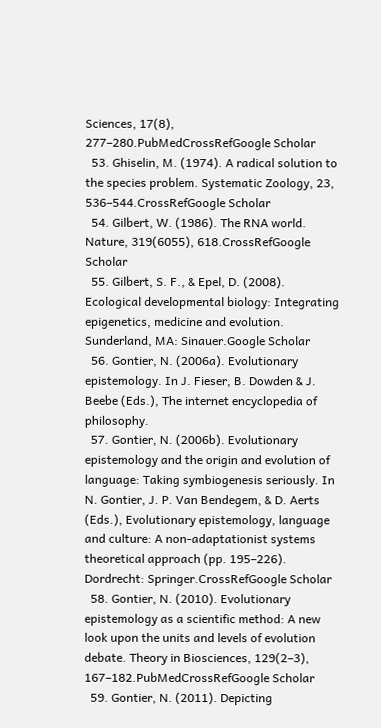Sciences, 17(8), 277–280.PubMedCrossRefGoogle Scholar
  53. Ghiselin, M. (1974). A radical solution to the species problem. Systematic Zoology, 23, 536–544.CrossRefGoogle Scholar
  54. Gilbert, W. (1986). The RNA world. Nature, 319(6055), 618.CrossRefGoogle Scholar
  55. Gilbert, S. F., & Epel, D. (2008). Ecological developmental biology: Integrating epigenetics, medicine and evolution. Sunderland, MA: Sinauer.Google Scholar
  56. Gontier, N. (2006a). Evolutionary epistemology. In J. Fieser, B. Dowden & J. Beebe (Eds.), The internet encyclopedia of philosophy.
  57. Gontier, N. (2006b). Evolutionary epistemology and the origin and evolution of language: Taking symbiogenesis seriously. In N. Gontier, J. P. Van Bendegem, & D. Aerts (Eds.), Evolutionary epistemology, language and culture: A non-adaptationist systems theoretical approach (pp. 195–226). Dordrecht: Springer.CrossRefGoogle Scholar
  58. Gontier, N. (2010). Evolutionary epistemology as a scientific method: A new look upon the units and levels of evolution debate. Theory in Biosciences, 129(2–3), 167–182.PubMedCrossRefGoogle Scholar
  59. Gontier, N. (2011). Depicting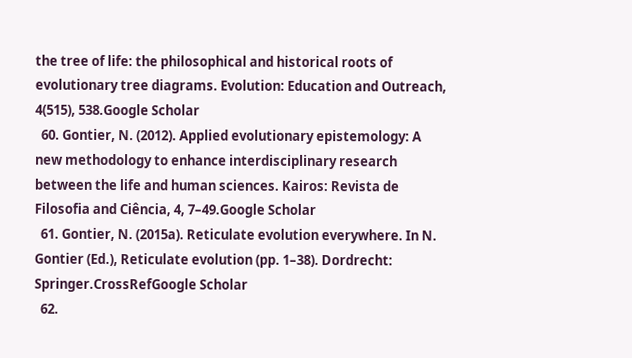the tree of life: the philosophical and historical roots of evolutionary tree diagrams. Evolution: Education and Outreach, 4(515), 538.Google Scholar
  60. Gontier, N. (2012). Applied evolutionary epistemology: A new methodology to enhance interdisciplinary research between the life and human sciences. Kairos: Revista de Filosofia and Ciência, 4, 7–49.Google Scholar
  61. Gontier, N. (2015a). Reticulate evolution everywhere. In N. Gontier (Ed.), Reticulate evolution (pp. 1–38). Dordrecht: Springer.CrossRefGoogle Scholar
  62.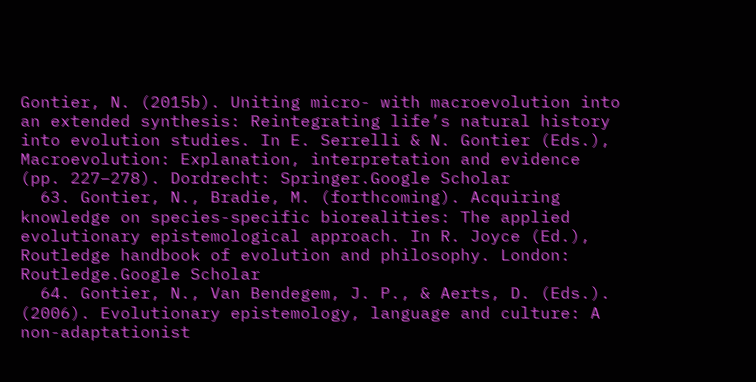Gontier, N. (2015b). Uniting micro- with macroevolution into an extended synthesis: Reintegrating life’s natural history into evolution studies. In E. Serrelli & N. Gontier (Eds.), Macroevolution: Explanation, interpretation and evidence (pp. 227–278). Dordrecht: Springer.Google Scholar
  63. Gontier, N., Bradie, M. (forthcoming). Acquiring knowledge on species-specific biorealities: The applied evolutionary epistemological approach. In R. Joyce (Ed.), Routledge handbook of evolution and philosophy. London: Routledge.Google Scholar
  64. Gontier, N., Van Bendegem, J. P., & Aerts, D. (Eds.). (2006). Evolutionary epistemology, language and culture: A non-adaptationist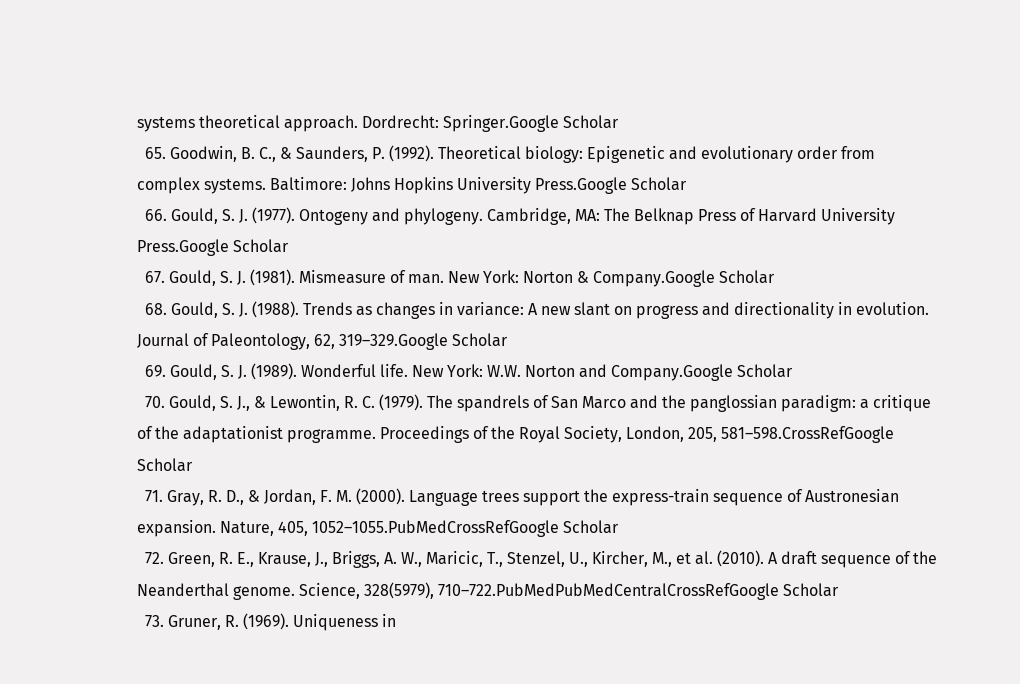systems theoretical approach. Dordrecht: Springer.Google Scholar
  65. Goodwin, B. C., & Saunders, P. (1992). Theoretical biology: Epigenetic and evolutionary order from complex systems. Baltimore: Johns Hopkins University Press.Google Scholar
  66. Gould, S. J. (1977). Ontogeny and phylogeny. Cambridge, MA: The Belknap Press of Harvard University Press.Google Scholar
  67. Gould, S. J. (1981). Mismeasure of man. New York: Norton & Company.Google Scholar
  68. Gould, S. J. (1988). Trends as changes in variance: A new slant on progress and directionality in evolution. Journal of Paleontology, 62, 319–329.Google Scholar
  69. Gould, S. J. (1989). Wonderful life. New York: W.W. Norton and Company.Google Scholar
  70. Gould, S. J., & Lewontin, R. C. (1979). The spandrels of San Marco and the panglossian paradigm: a critique of the adaptationist programme. Proceedings of the Royal Society, London, 205, 581–598.CrossRefGoogle Scholar
  71. Gray, R. D., & Jordan, F. M. (2000). Language trees support the express-train sequence of Austronesian expansion. Nature, 405, 1052–1055.PubMedCrossRefGoogle Scholar
  72. Green, R. E., Krause, J., Briggs, A. W., Maricic, T., Stenzel, U., Kircher, M., et al. (2010). A draft sequence of the Neanderthal genome. Science, 328(5979), 710–722.PubMedPubMedCentralCrossRefGoogle Scholar
  73. Gruner, R. (1969). Uniqueness in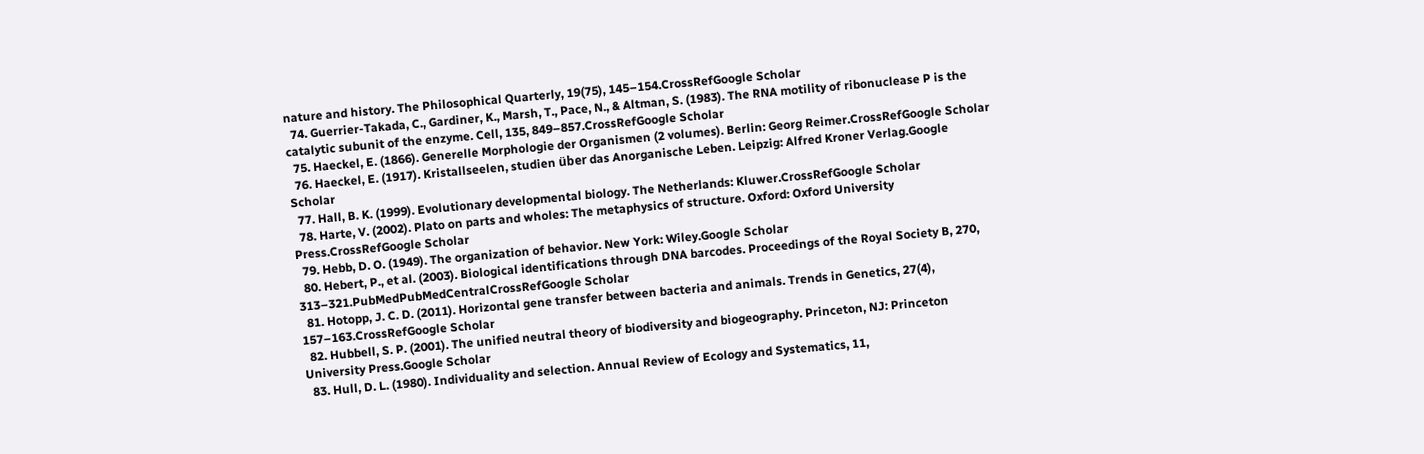nature and history. The Philosophical Quarterly, 19(75), 145–154.CrossRefGoogle Scholar
  74. Guerrier-Takada, C., Gardiner, K., Marsh, T., Pace, N., & Altman, S. (1983). The RNA motility of ribonuclease P is the catalytic subunit of the enzyme. Cell, 135, 849–857.CrossRefGoogle Scholar
  75. Haeckel, E. (1866). Generelle Morphologie der Organismen (2 volumes). Berlin: Georg Reimer.CrossRefGoogle Scholar
  76. Haeckel, E. (1917). Kristallseelen, studien über das Anorganische Leben. Leipzig: Alfred Kroner Verlag.Google Scholar
  77. Hall, B. K. (1999). Evolutionary developmental biology. The Netherlands: Kluwer.CrossRefGoogle Scholar
  78. Harte, V. (2002). Plato on parts and wholes: The metaphysics of structure. Oxford: Oxford University Press.CrossRefGoogle Scholar
  79. Hebb, D. O. (1949). The organization of behavior. New York: Wiley.Google Scholar
  80. Hebert, P., et al. (2003). Biological identifications through DNA barcodes. Proceedings of the Royal Society B, 270, 313–321.PubMedPubMedCentralCrossRefGoogle Scholar
  81. Hotopp, J. C. D. (2011). Horizontal gene transfer between bacteria and animals. Trends in Genetics, 27(4), 157–163.CrossRefGoogle Scholar
  82. Hubbell, S. P. (2001). The unified neutral theory of biodiversity and biogeography. Princeton, NJ: Princeton University Press.Google Scholar
  83. Hull, D. L. (1980). Individuality and selection. Annual Review of Ecology and Systematics, 11,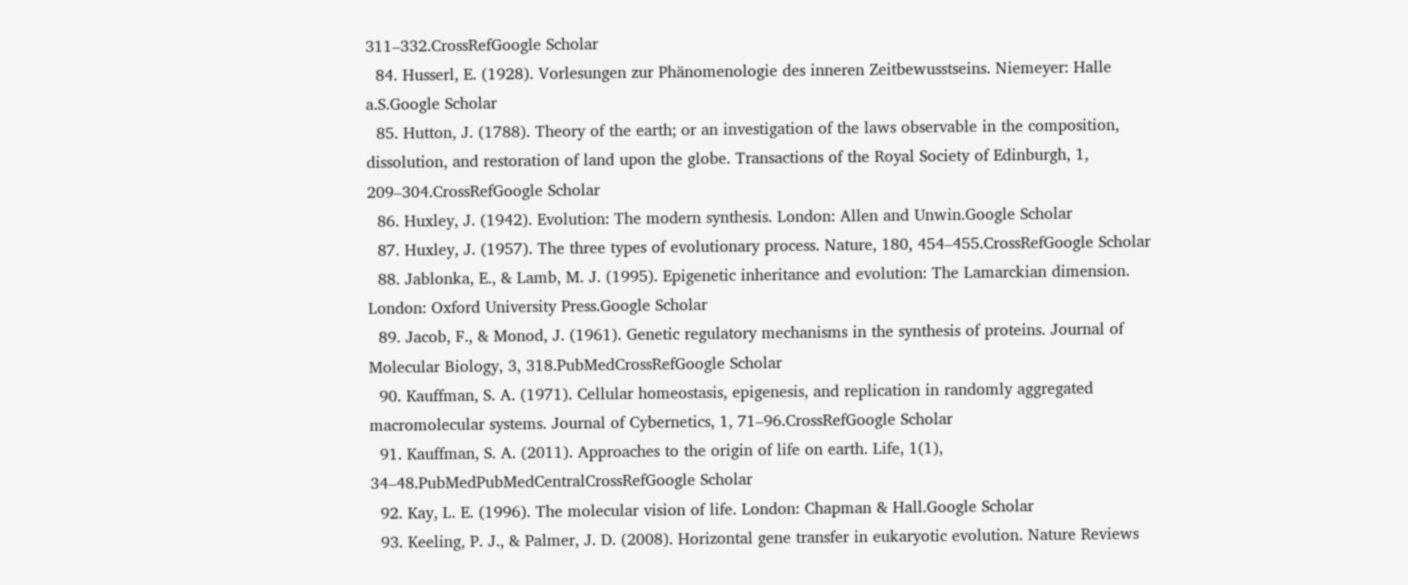311–332.CrossRefGoogle Scholar
  84. Husserl, E. (1928). Vorlesungen zur Phänomenologie des inneren Zeitbewusstseins. Niemeyer: Halle a.S.Google Scholar
  85. Hutton, J. (1788). Theory of the earth; or an investigation of the laws observable in the composition, dissolution, and restoration of land upon the globe. Transactions of the Royal Society of Edinburgh, 1, 209–304.CrossRefGoogle Scholar
  86. Huxley, J. (1942). Evolution: The modern synthesis. London: Allen and Unwin.Google Scholar
  87. Huxley, J. (1957). The three types of evolutionary process. Nature, 180, 454–455.CrossRefGoogle Scholar
  88. Jablonka, E., & Lamb, M. J. (1995). Epigenetic inheritance and evolution: The Lamarckian dimension. London: Oxford University Press.Google Scholar
  89. Jacob, F., & Monod, J. (1961). Genetic regulatory mechanisms in the synthesis of proteins. Journal of Molecular Biology, 3, 318.PubMedCrossRefGoogle Scholar
  90. Kauffman, S. A. (1971). Cellular homeostasis, epigenesis, and replication in randomly aggregated macromolecular systems. Journal of Cybernetics, 1, 71–96.CrossRefGoogle Scholar
  91. Kauffman, S. A. (2011). Approaches to the origin of life on earth. Life, 1(1), 34–48.PubMedPubMedCentralCrossRefGoogle Scholar
  92. Kay, L. E. (1996). The molecular vision of life. London: Chapman & Hall.Google Scholar
  93. Keeling, P. J., & Palmer, J. D. (2008). Horizontal gene transfer in eukaryotic evolution. Nature Reviews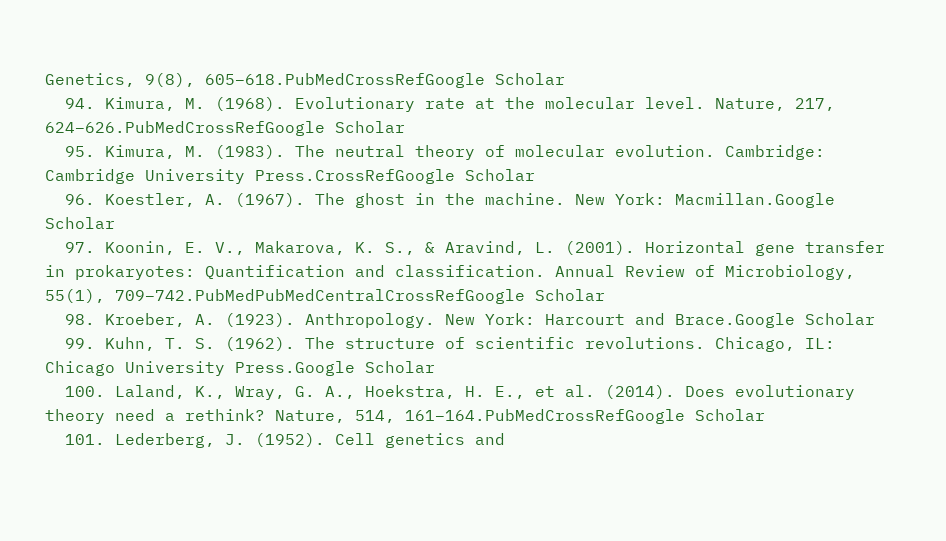Genetics, 9(8), 605–618.PubMedCrossRefGoogle Scholar
  94. Kimura, M. (1968). Evolutionary rate at the molecular level. Nature, 217, 624–626.PubMedCrossRefGoogle Scholar
  95. Kimura, M. (1983). The neutral theory of molecular evolution. Cambridge: Cambridge University Press.CrossRefGoogle Scholar
  96. Koestler, A. (1967). The ghost in the machine. New York: Macmillan.Google Scholar
  97. Koonin, E. V., Makarova, K. S., & Aravind, L. (2001). Horizontal gene transfer in prokaryotes: Quantification and classification. Annual Review of Microbiology, 55(1), 709–742.PubMedPubMedCentralCrossRefGoogle Scholar
  98. Kroeber, A. (1923). Anthropology. New York: Harcourt and Brace.Google Scholar
  99. Kuhn, T. S. (1962). The structure of scientific revolutions. Chicago, IL: Chicago University Press.Google Scholar
  100. Laland, K., Wray, G. A., Hoekstra, H. E., et al. (2014). Does evolutionary theory need a rethink? Nature, 514, 161–164.PubMedCrossRefGoogle Scholar
  101. Lederberg, J. (1952). Cell genetics and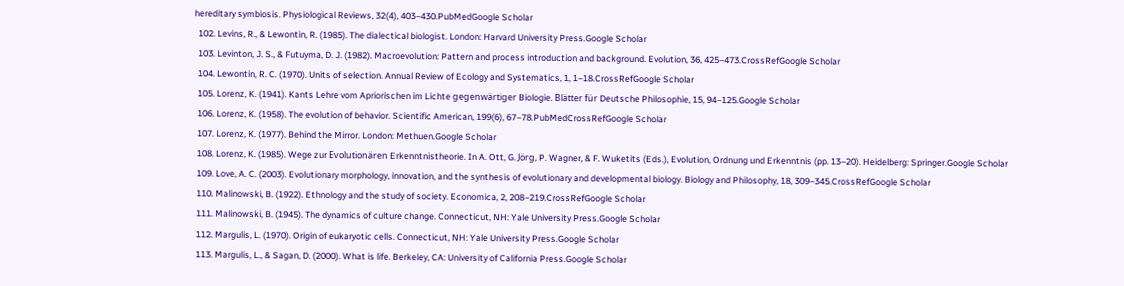hereditary symbiosis. Physiological Reviews, 32(4), 403–430.PubMedGoogle Scholar
  102. Levins, R., & Lewontin, R. (1985). The dialectical biologist. London: Harvard University Press.Google Scholar
  103. Levinton, J. S., & Futuyma, D. J. (1982). Macroevolution: Pattern and process introduction and background. Evolution, 36, 425–473.CrossRefGoogle Scholar
  104. Lewontin, R. C. (1970). Units of selection. Annual Review of Ecology and Systematics, 1, 1–18.CrossRefGoogle Scholar
  105. Lorenz, K. (1941). Kants Lehre vom Apriorischen im Lichte gegenwärtiger Biologie. Blätter für Deutsche Philosophie, 15, 94–125.Google Scholar
  106. Lorenz, K. (1958). The evolution of behavior. Scientific American, 199(6), 67–78.PubMedCrossRefGoogle Scholar
  107. Lorenz, K. (1977). Behind the Mirror. London: Methuen.Google Scholar
  108. Lorenz, K. (1985). Wege zur Evolutionären Erkenntnistheorie. In A. Ott, G. Jörg, P. Wagner, & F. Wuketits (Eds.), Evolution, Ordnung und Erkenntnis (pp. 13–20). Heidelberg: Springer.Google Scholar
  109. Love, A. C. (2003). Evolutionary morphology, innovation, and the synthesis of evolutionary and developmental biology. Biology and Philosophy, 18, 309–345.CrossRefGoogle Scholar
  110. Malinowski, B. (1922). Ethnology and the study of society. Economica, 2, 208–219.CrossRefGoogle Scholar
  111. Malinowski, B. (1945). The dynamics of culture change. Connecticut, NH: Yale University Press.Google Scholar
  112. Margulis, L. (1970). Origin of eukaryotic cells. Connecticut, NH: Yale University Press.Google Scholar
  113. Margulis, L., & Sagan, D. (2000). What is life. Berkeley, CA: University of California Press.Google Scholar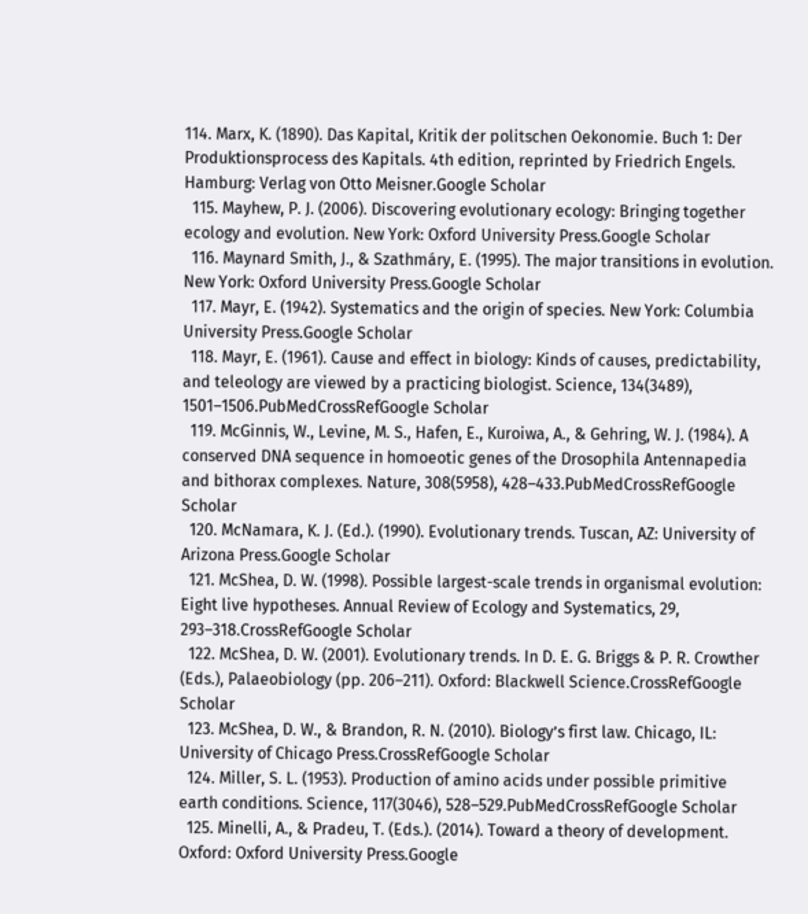114. Marx, K. (1890). Das Kapital, Kritik der politschen Oekonomie. Buch 1: Der Produktionsprocess des Kapitals. 4th edition, reprinted by Friedrich Engels. Hamburg: Verlag von Otto Meisner.Google Scholar
  115. Mayhew, P. J. (2006). Discovering evolutionary ecology: Bringing together ecology and evolution. New York: Oxford University Press.Google Scholar
  116. Maynard Smith, J., & Szathmáry, E. (1995). The major transitions in evolution. New York: Oxford University Press.Google Scholar
  117. Mayr, E. (1942). Systematics and the origin of species. New York: Columbia University Press.Google Scholar
  118. Mayr, E. (1961). Cause and effect in biology: Kinds of causes, predictability, and teleology are viewed by a practicing biologist. Science, 134(3489), 1501–1506.PubMedCrossRefGoogle Scholar
  119. McGinnis, W., Levine, M. S., Hafen, E., Kuroiwa, A., & Gehring, W. J. (1984). A conserved DNA sequence in homoeotic genes of the Drosophila Antennapedia and bithorax complexes. Nature, 308(5958), 428–433.PubMedCrossRefGoogle Scholar
  120. McNamara, K. J. (Ed.). (1990). Evolutionary trends. Tuscan, AZ: University of Arizona Press.Google Scholar
  121. McShea, D. W. (1998). Possible largest-scale trends in organismal evolution: Eight live hypotheses. Annual Review of Ecology and Systematics, 29, 293–318.CrossRefGoogle Scholar
  122. McShea, D. W. (2001). Evolutionary trends. In D. E. G. Briggs & P. R. Crowther (Eds.), Palaeobiology (pp. 206–211). Oxford: Blackwell Science.CrossRefGoogle Scholar
  123. McShea, D. W., & Brandon, R. N. (2010). Biology’s first law. Chicago, IL: University of Chicago Press.CrossRefGoogle Scholar
  124. Miller, S. L. (1953). Production of amino acids under possible primitive earth conditions. Science, 117(3046), 528–529.PubMedCrossRefGoogle Scholar
  125. Minelli, A., & Pradeu, T. (Eds.). (2014). Toward a theory of development. Oxford: Oxford University Press.Google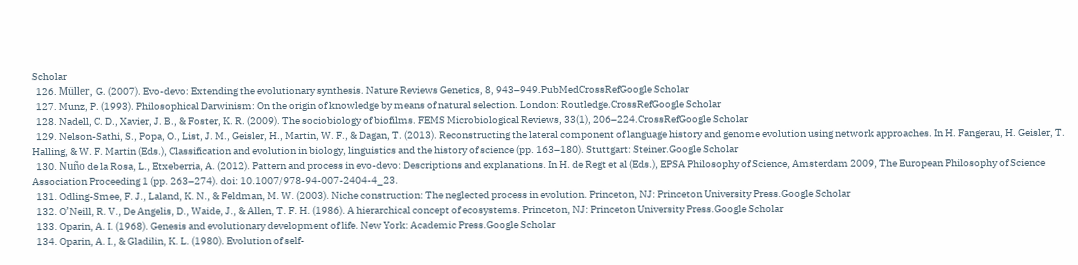Scholar
  126. Müller, G. (2007). Evo-devo: Extending the evolutionary synthesis. Nature Reviews Genetics, 8, 943–949.PubMedCrossRefGoogle Scholar
  127. Munz, P. (1993). Philosophical Darwinism: On the origin of knowledge by means of natural selection. London: Routledge.CrossRefGoogle Scholar
  128. Nadell, C. D., Xavier, J. B., & Foster, K. R. (2009). The sociobiology of biofilms. FEMS Microbiological Reviews, 33(1), 206–224.CrossRefGoogle Scholar
  129. Nelson-Sathi, S., Popa, O., List, J. M., Geisler, H., Martin, W. F., & Dagan, T. (2013). Reconstructing the lateral component of language history and genome evolution using network approaches. In H. Fangerau, H. Geisler, T. Halling, & W. F. Martin (Eds.), Classification and evolution in biology, linguistics and the history of science (pp. 163–180). Stuttgart: Steiner.Google Scholar
  130. Nuño de la Rosa, L., Etxeberria, A. (2012). Pattern and process in evo-devo: Descriptions and explanations. In H. de Regt et al (Eds.), EPSA Philosophy of Science, Amsterdam 2009, The European Philosophy of Science Association Proceeding 1 (pp. 263–274). doi: 10.1007/978-94-007-2404-4_23.
  131. Odling-Smee, F. J., Laland, K. N., & Feldman, M. W. (2003). Niche construction: The neglected process in evolution. Princeton, NJ: Princeton University Press.Google Scholar
  132. O’Neill, R. V., De Angelis, D., Waide, J., & Allen, T. F. H. (1986). A hierarchical concept of ecosystems. Princeton, NJ: Princeton University Press.Google Scholar
  133. Oparin, A. I. (1968). Genesis and evolutionary development of life. New York: Academic Press.Google Scholar
  134. Oparin, A. I., & Gladilin, K. L. (1980). Evolution of self-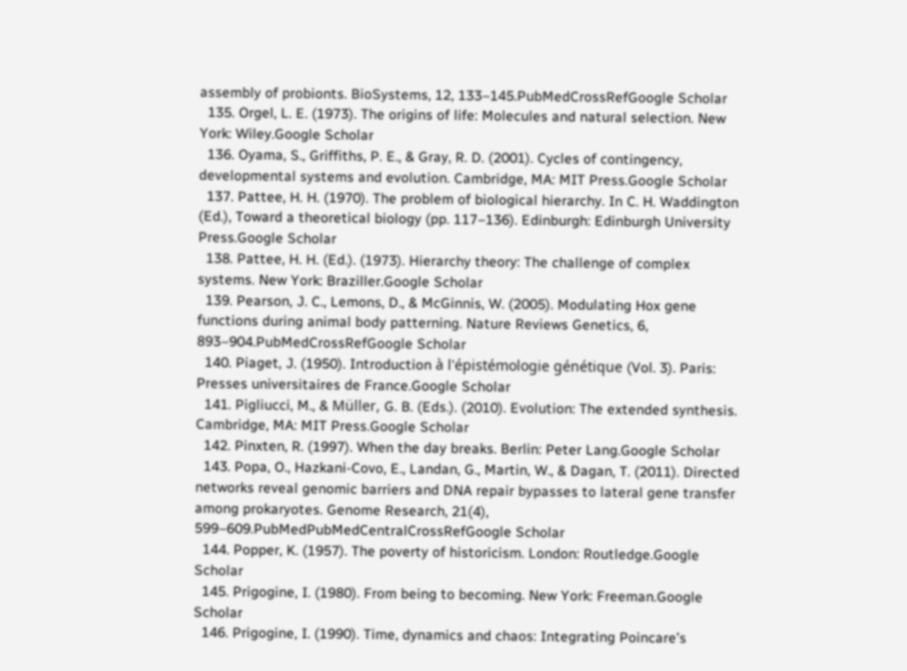assembly of probionts. BioSystems, 12, 133–145.PubMedCrossRefGoogle Scholar
  135. Orgel, L. E. (1973). The origins of life: Molecules and natural selection. New York: Wiley.Google Scholar
  136. Oyama, S., Griffiths, P. E., & Gray, R. D. (2001). Cycles of contingency, developmental systems and evolution. Cambridge, MA: MIT Press.Google Scholar
  137. Pattee, H. H. (1970). The problem of biological hierarchy. In C. H. Waddington (Ed.), Toward a theoretical biology (pp. 117–136). Edinburgh: Edinburgh University Press.Google Scholar
  138. Pattee, H. H. (Ed.). (1973). Hierarchy theory: The challenge of complex systems. New York: Braziller.Google Scholar
  139. Pearson, J. C., Lemons, D., & McGinnis, W. (2005). Modulating Hox gene functions during animal body patterning. Nature Reviews Genetics, 6, 893–904.PubMedCrossRefGoogle Scholar
  140. Piaget, J. (1950). Introduction à l'épistémologie génétique (Vol. 3). Paris: Presses universitaires de France.Google Scholar
  141. Pigliucci, M., & Müller, G. B. (Eds.). (2010). Evolution: The extended synthesis. Cambridge, MA: MIT Press.Google Scholar
  142. Pinxten, R. (1997). When the day breaks. Berlin: Peter Lang.Google Scholar
  143. Popa, O., Hazkani-Covo, E., Landan, G., Martin, W., & Dagan, T. (2011). Directed networks reveal genomic barriers and DNA repair bypasses to lateral gene transfer among prokaryotes. Genome Research, 21(4), 599–609.PubMedPubMedCentralCrossRefGoogle Scholar
  144. Popper, K. (1957). The poverty of historicism. London: Routledge.Google Scholar
  145. Prigogine, I. (1980). From being to becoming. New York: Freeman.Google Scholar
  146. Prigogine, I. (1990). Time, dynamics and chaos: Integrating Poincare’s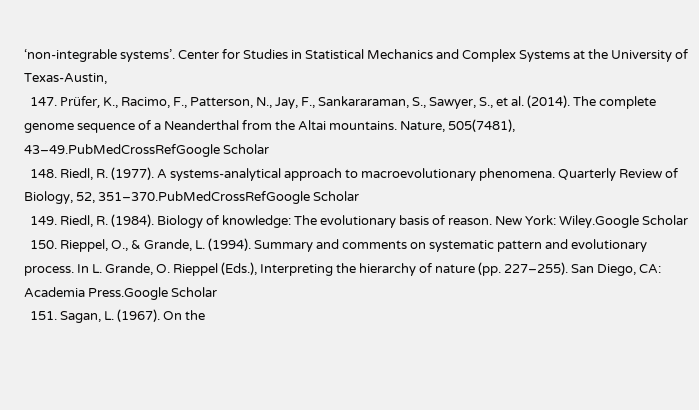‘non-integrable systems’. Center for Studies in Statistical Mechanics and Complex Systems at the University of Texas-Austin,
  147. Prüfer, K., Racimo, F., Patterson, N., Jay, F., Sankararaman, S., Sawyer, S., et al. (2014). The complete genome sequence of a Neanderthal from the Altai mountains. Nature, 505(7481), 43–49.PubMedCrossRefGoogle Scholar
  148. Riedl, R. (1977). A systems-analytical approach to macroevolutionary phenomena. Quarterly Review of Biology, 52, 351–370.PubMedCrossRefGoogle Scholar
  149. Riedl, R. (1984). Biology of knowledge: The evolutionary basis of reason. New York: Wiley.Google Scholar
  150. Rieppel, O., & Grande, L. (1994). Summary and comments on systematic pattern and evolutionary process. In L. Grande, O. Rieppel (Eds.), Interpreting the hierarchy of nature (pp. 227–255). San Diego, CA: Academia Press.Google Scholar
  151. Sagan, L. (1967). On the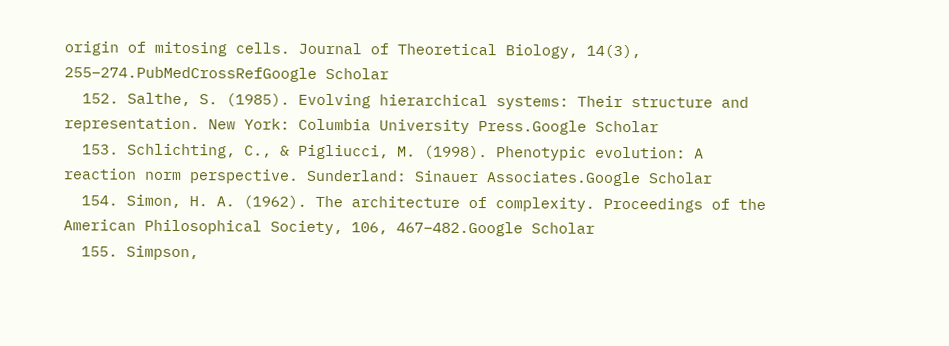origin of mitosing cells. Journal of Theoretical Biology, 14(3), 255–274.PubMedCrossRefGoogle Scholar
  152. Salthe, S. (1985). Evolving hierarchical systems: Their structure and representation. New York: Columbia University Press.Google Scholar
  153. Schlichting, C., & Pigliucci, M. (1998). Phenotypic evolution: A reaction norm perspective. Sunderland: Sinauer Associates.Google Scholar
  154. Simon, H. A. (1962). The architecture of complexity. Proceedings of the American Philosophical Society, 106, 467–482.Google Scholar
  155. Simpson,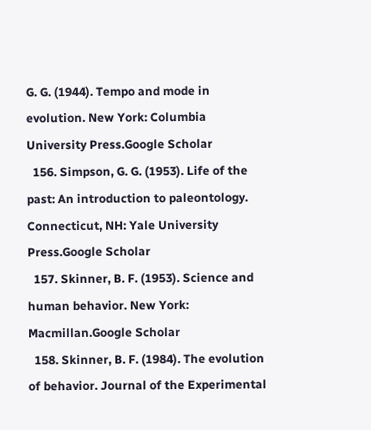G. G. (1944). Tempo and mode in evolution. New York: Columbia University Press.Google Scholar
  156. Simpson, G. G. (1953). Life of the past: An introduction to paleontology. Connecticut, NH: Yale University Press.Google Scholar
  157. Skinner, B. F. (1953). Science and human behavior. New York: Macmillan.Google Scholar
  158. Skinner, B. F. (1984). The evolution of behavior. Journal of the Experimental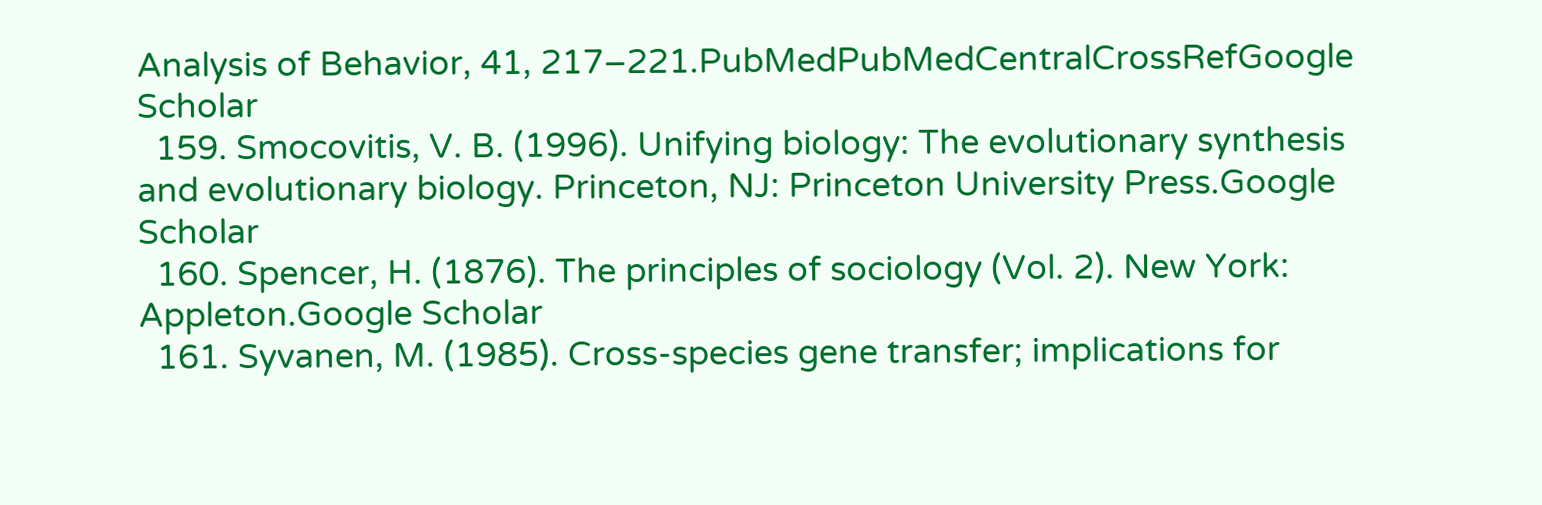Analysis of Behavior, 41, 217–221.PubMedPubMedCentralCrossRefGoogle Scholar
  159. Smocovitis, V. B. (1996). Unifying biology: The evolutionary synthesis and evolutionary biology. Princeton, NJ: Princeton University Press.Google Scholar
  160. Spencer, H. (1876). The principles of sociology (Vol. 2). New York: Appleton.Google Scholar
  161. Syvanen, M. (1985). Cross-species gene transfer; implications for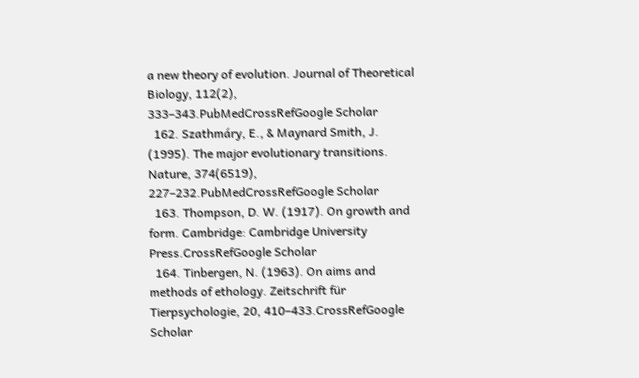a new theory of evolution. Journal of Theoretical Biology, 112(2), 333–343.PubMedCrossRefGoogle Scholar
  162. Szathmáry, E., & Maynard Smith, J. (1995). The major evolutionary transitions. Nature, 374(6519), 227–232.PubMedCrossRefGoogle Scholar
  163. Thompson, D. W. (1917). On growth and form. Cambridge: Cambridge University Press.CrossRefGoogle Scholar
  164. Tinbergen, N. (1963). On aims and methods of ethology. Zeitschrift für Tierpsychologie, 20, 410–433.CrossRefGoogle Scholar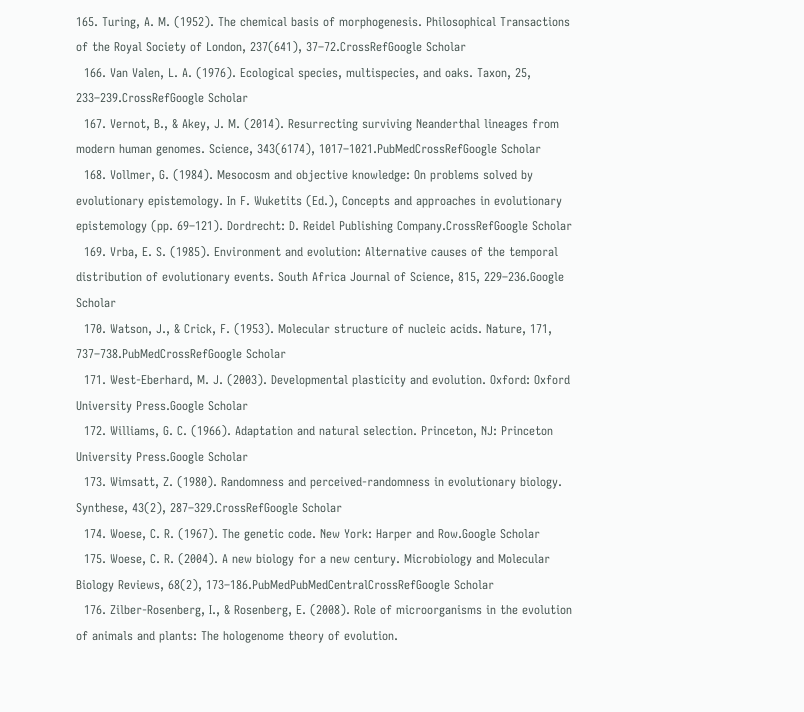165. Turing, A. M. (1952). The chemical basis of morphogenesis. Philosophical Transactions of the Royal Society of London, 237(641), 37–72.CrossRefGoogle Scholar
  166. Van Valen, L. A. (1976). Ecological species, multispecies, and oaks. Taxon, 25, 233–239.CrossRefGoogle Scholar
  167. Vernot, B., & Akey, J. M. (2014). Resurrecting surviving Neanderthal lineages from modern human genomes. Science, 343(6174), 1017–1021.PubMedCrossRefGoogle Scholar
  168. Vollmer, G. (1984). Mesocosm and objective knowledge: On problems solved by evolutionary epistemology. In F. Wuketits (Ed.), Concepts and approaches in evolutionary epistemology (pp. 69–121). Dordrecht: D. Reidel Publishing Company.CrossRefGoogle Scholar
  169. Vrba, E. S. (1985). Environment and evolution: Alternative causes of the temporal distribution of evolutionary events. South Africa Journal of Science, 815, 229–236.Google Scholar
  170. Watson, J., & Crick, F. (1953). Molecular structure of nucleic acids. Nature, 171, 737–738.PubMedCrossRefGoogle Scholar
  171. West-Eberhard, M. J. (2003). Developmental plasticity and evolution. Oxford: Oxford University Press.Google Scholar
  172. Williams, G. C. (1966). Adaptation and natural selection. Princeton, NJ: Princeton University Press.Google Scholar
  173. Wimsatt, Z. (1980). Randomness and perceived-randomness in evolutionary biology. Synthese, 43(2), 287–329.CrossRefGoogle Scholar
  174. Woese, C. R. (1967). The genetic code. New York: Harper and Row.Google Scholar
  175. Woese, C. R. (2004). A new biology for a new century. Microbiology and Molecular Biology Reviews, 68(2), 173–186.PubMedPubMedCentralCrossRefGoogle Scholar
  176. Zilber-Rosenberg, I., & Rosenberg, E. (2008). Role of microorganisms in the evolution of animals and plants: The hologenome theory of evolution.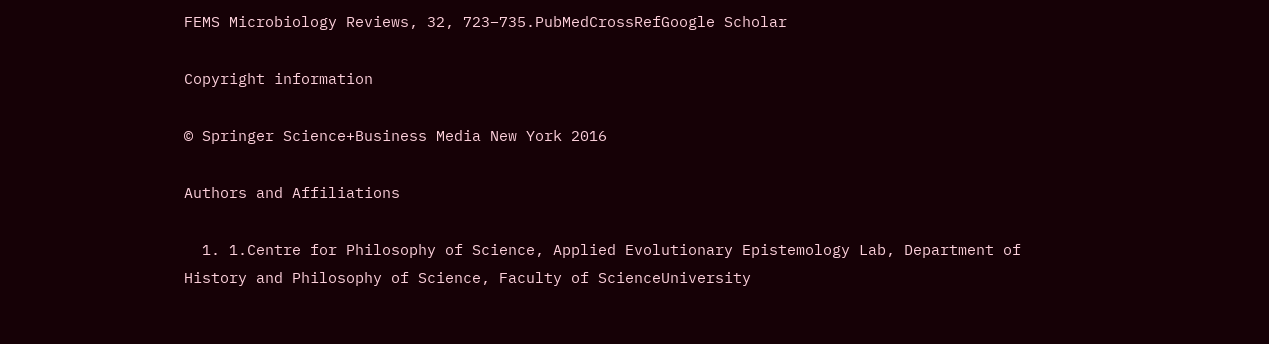FEMS Microbiology Reviews, 32, 723–735.PubMedCrossRefGoogle Scholar

Copyright information

© Springer Science+Business Media New York 2016

Authors and Affiliations

  1. 1.Centre for Philosophy of Science, Applied Evolutionary Epistemology Lab, Department of History and Philosophy of Science, Faculty of ScienceUniversity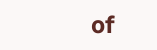of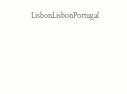LisbonLisbonPortugal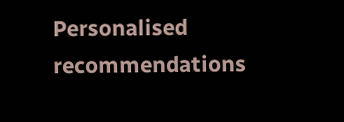Personalised recommendations